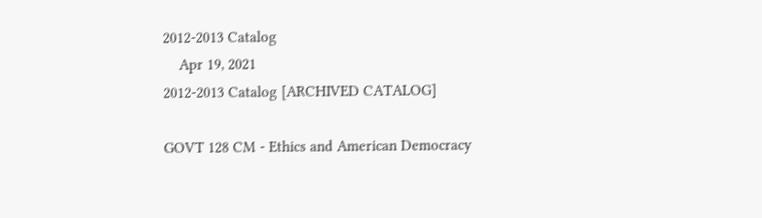2012-2013 Catalog
    Apr 19, 2021
2012-2013 Catalog [ARCHIVED CATALOG]

GOVT 128 CM - Ethics and American Democracy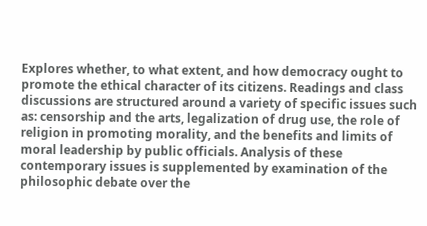Explores whether, to what extent, and how democracy ought to promote the ethical character of its citizens. Readings and class discussions are structured around a variety of specific issues such as: censorship and the arts, legalization of drug use, the role of religion in promoting morality, and the benefits and limits of moral leadership by public officials. Analysis of these contemporary issues is supplemented by examination of the philosophic debate over the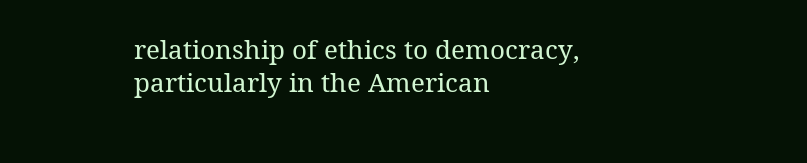relationship of ethics to democracy, particularly in the American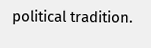political tradition.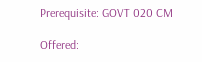Prerequisite: GOVT 020 CM

Offered: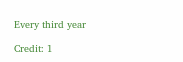Every third year

Credit: 1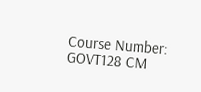Course Number: GOVT128 CM